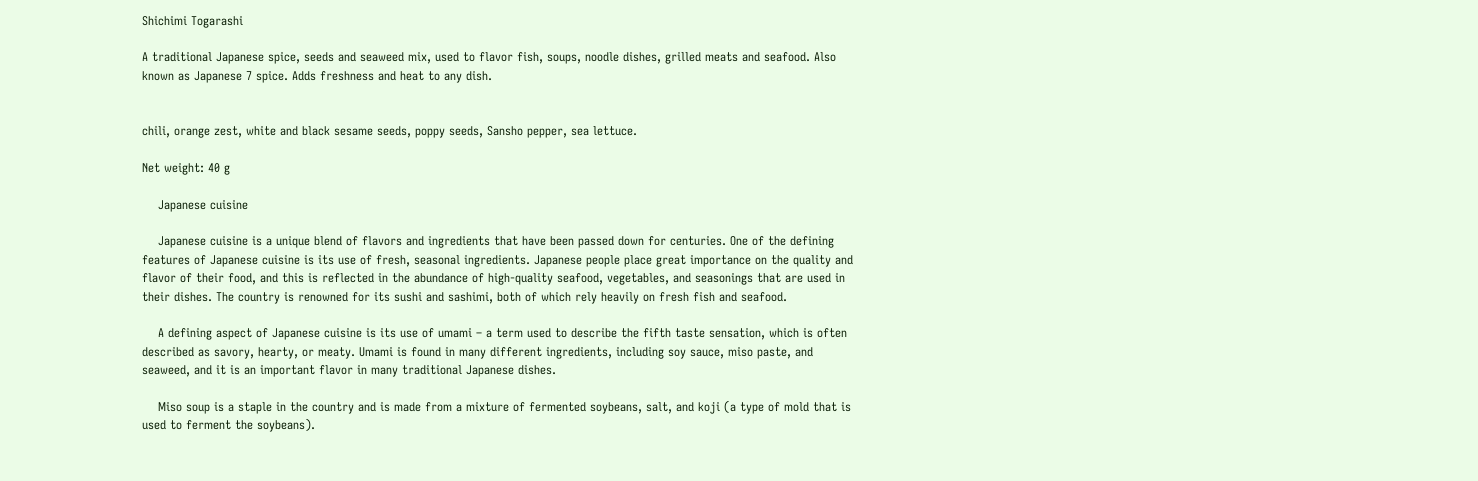Shichimi Togarashi

A traditional Japanese spice, seeds and seaweed mix, used to flavor fish, soups, noodle dishes, grilled meats and seafood. Also known as Japanese 7 spice. Adds freshness and heat to any dish.


chili, orange zest, white and black sesame seeds, poppy seeds, Sansho pepper, sea lettuce.

Net weight: 40 g

    Japanese cuisine

    Japanese cuisine is a unique blend of flavors and ingredients that have been passed down for centuries. One of the defining features of Japanese cuisine is its use of fresh, seasonal ingredients. Japanese people place great importance on the quality and flavor of their food, and this is reflected in the abundance of high-quality seafood, vegetables, and seasonings that are used in their dishes. The country is renowned for its sushi and sashimi, both of which rely heavily on fresh fish and seafood.

    A defining aspect of Japanese cuisine is its use of umami – a term used to describe the fifth taste sensation, which is often described as savory, hearty, or meaty. Umami is found in many different ingredients, including soy sauce, miso paste, and seaweed, and it is an important flavor in many traditional Japanese dishes.

    Miso soup is a staple in the country and is made from a mixture of fermented soybeans, salt, and koji (a type of mold that is used to ferment the soybeans).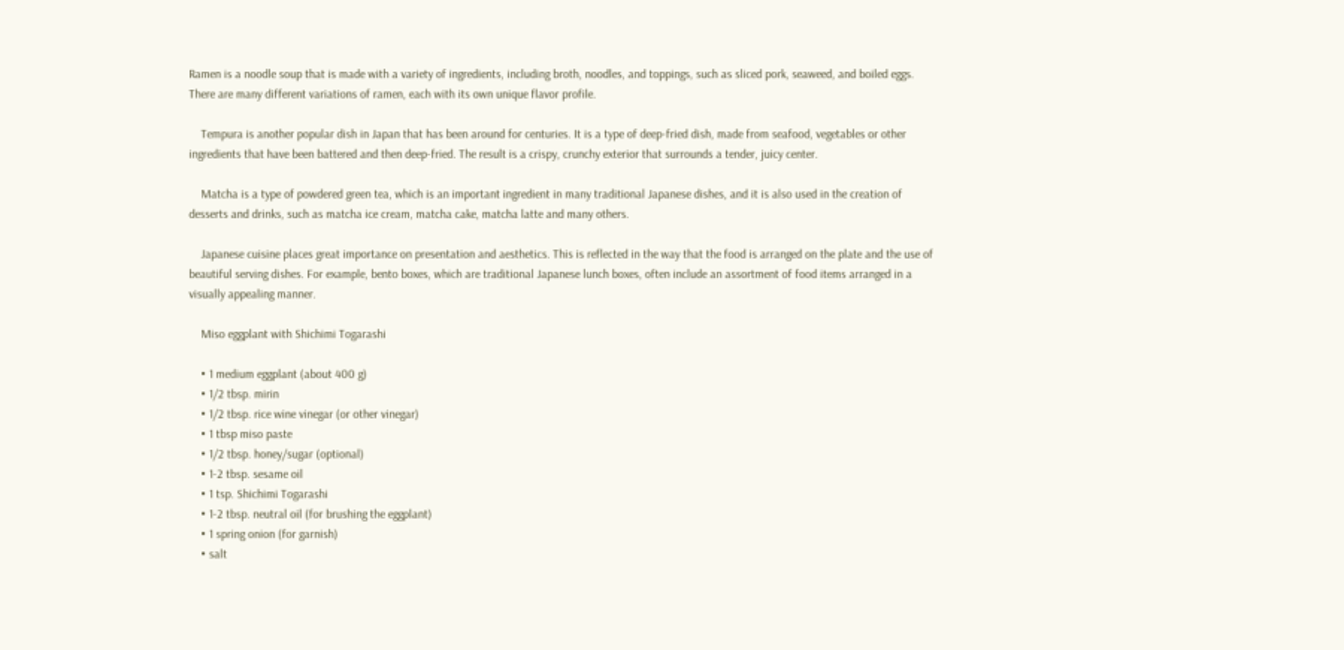Ramen is a noodle soup that is made with a variety of ingredients, including broth, noodles, and toppings, such as sliced pork, seaweed, and boiled eggs. There are many different variations of ramen, each with its own unique flavor profile.

    Tempura is another popular dish in Japan that has been around for centuries. It is a type of deep-fried dish, made from seafood, vegetables or other ingredients that have been battered and then deep-fried. The result is a crispy, crunchy exterior that surrounds a tender, juicy center.

    Matcha is a type of powdered green tea, which is an important ingredient in many traditional Japanese dishes, and it is also used in the creation of desserts and drinks, such as matcha ice cream, matcha cake, matcha latte and many others.

    Japanese cuisine places great importance on presentation and aesthetics. This is reflected in the way that the food is arranged on the plate and the use of beautiful serving dishes. For example, bento boxes, which are traditional Japanese lunch boxes, often include an assortment of food items arranged in a visually appealing manner.

    Miso eggplant with Shichimi Togarashi

    • 1 medium eggplant (about 400 g)
    • 1/2 tbsp. mirin
    • 1/2 tbsp. rice wine vinegar (or other vinegar)
    • 1 tbsp miso paste
    • 1/2 tbsp. honey/sugar (optional)
    • 1-2 tbsp. sesame oil
    • 1 tsp. Shichimi Togarashi
    • 1-2 tbsp. neutral oil (for brushing the eggplant)
    • 1 spring onion (for garnish)
    • salt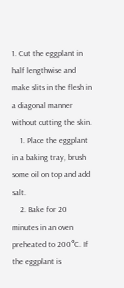1. Cut the eggplant in half lengthwise and make slits in the flesh in a diagonal manner without cutting the skin.
    1. Place the eggplant in a baking tray, brush some oil on top and add salt.
    2. Bake for 20 minutes in an oven preheated to 200°C. If the eggplant is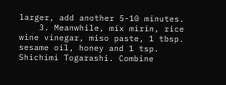larger, add another 5-10 minutes.
    3. Meanwhile, mix mirin, rice wine vinegar, miso paste, 1 tbsp. sesame oil, honey and 1 tsp. Shichimi Togarashi. Combine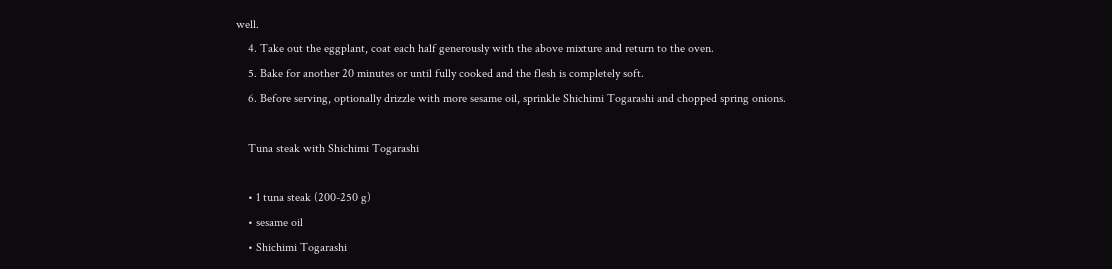well.
    4. Take out the eggplant, coat each half generously with the above mixture and return to the oven.
    5. Bake for another 20 minutes or until fully cooked and the flesh is completely soft.
    6. Before serving, optionally drizzle with more sesame oil, sprinkle Shichimi Togarashi and chopped spring onions.

    Tuna steak with Shichimi Togarashi

    • 1 tuna steak (200-250 g)
    • sesame oil
    • Shichimi Togarashi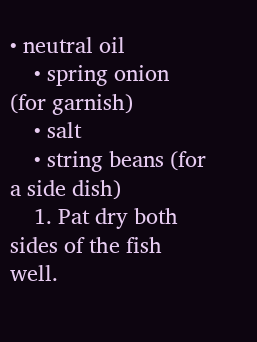• neutral oil
    • spring onion (for garnish)
    • salt
    • string beans (for a side dish)
    1. Pat dry both sides of the fish well.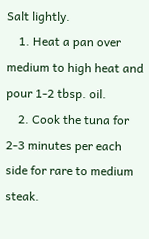Salt lightly.
    1. Heat a pan over medium to high heat and pour 1-2 tbsp. oil.
    2. Cook the tuna for 2-3 minutes per each side for rare to medium steak.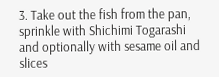3. Take out the fish from the pan, sprinkle with Shichimi Togarashi and optionally with sesame oil and slices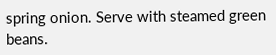spring onion. Serve with steamed green beans.